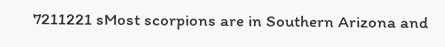7211221 sMost scorpions are in Southern Arizona and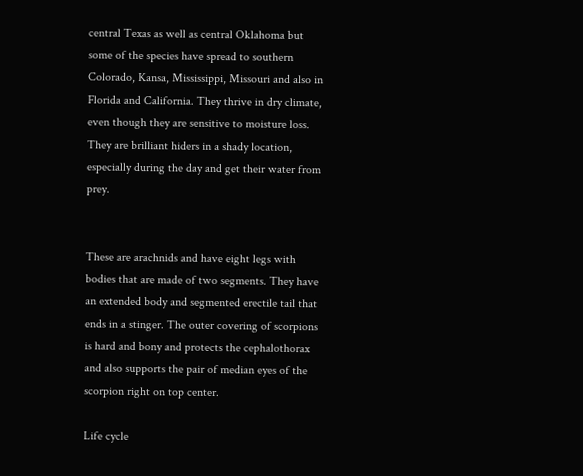central Texas as well as central Oklahoma but some of the species have spread to southern Colorado, Kansa, Mississippi, Missouri and also in Florida and California. They thrive in dry climate, even though they are sensitive to moisture loss. They are brilliant hiders in a shady location, especially during the day and get their water from prey.


These are arachnids and have eight legs with bodies that are made of two segments. They have an extended body and segmented erectile tail that ends in a stinger. The outer covering of scorpions is hard and bony and protects the cephalothorax and also supports the pair of median eyes of the scorpion right on top center.

Life cycle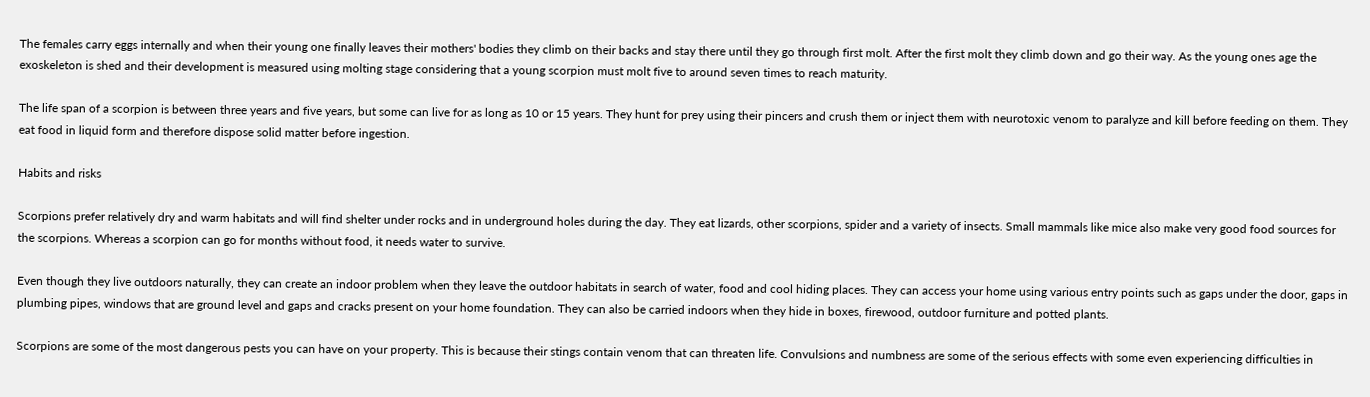The females carry eggs internally and when their young one finally leaves their mothers' bodies they climb on their backs and stay there until they go through first molt. After the first molt they climb down and go their way. As the young ones age the exoskeleton is shed and their development is measured using molting stage considering that a young scorpion must molt five to around seven times to reach maturity.

The life span of a scorpion is between three years and five years, but some can live for as long as 10 or 15 years. They hunt for prey using their pincers and crush them or inject them with neurotoxic venom to paralyze and kill before feeding on them. They eat food in liquid form and therefore dispose solid matter before ingestion.

Habits and risks

Scorpions prefer relatively dry and warm habitats and will find shelter under rocks and in underground holes during the day. They eat lizards, other scorpions, spider and a variety of insects. Small mammals like mice also make very good food sources for the scorpions. Whereas a scorpion can go for months without food, it needs water to survive.

Even though they live outdoors naturally, they can create an indoor problem when they leave the outdoor habitats in search of water, food and cool hiding places. They can access your home using various entry points such as gaps under the door, gaps in plumbing pipes, windows that are ground level and gaps and cracks present on your home foundation. They can also be carried indoors when they hide in boxes, firewood, outdoor furniture and potted plants.

Scorpions are some of the most dangerous pests you can have on your property. This is because their stings contain venom that can threaten life. Convulsions and numbness are some of the serious effects with some even experiencing difficulties in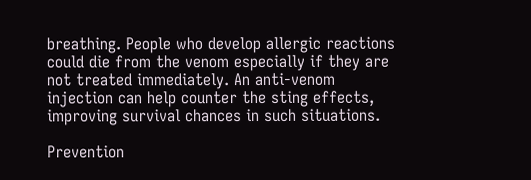breathing. People who develop allergic reactions could die from the venom especially if they are not treated immediately. An anti-venom injection can help counter the sting effects, improving survival chances in such situations.

Prevention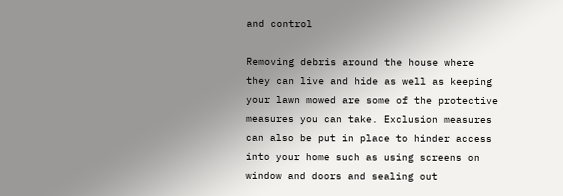and control

Removing debris around the house where they can live and hide as well as keeping your lawn mowed are some of the protective measures you can take. Exclusion measures can also be put in place to hinder access into your home such as using screens on window and doors and sealing out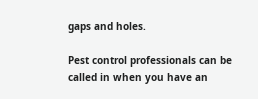gaps and holes.

Pest control professionals can be called in when you have an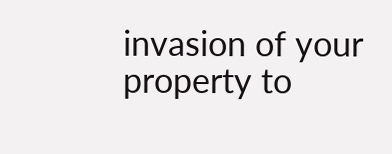invasion of your property to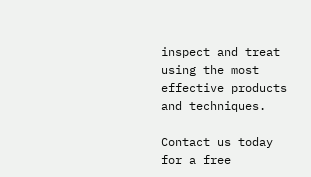inspect and treat using the most effective products and techniques.

Contact us today for a free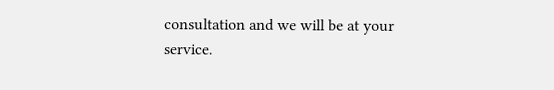consultation and we will be at your service.